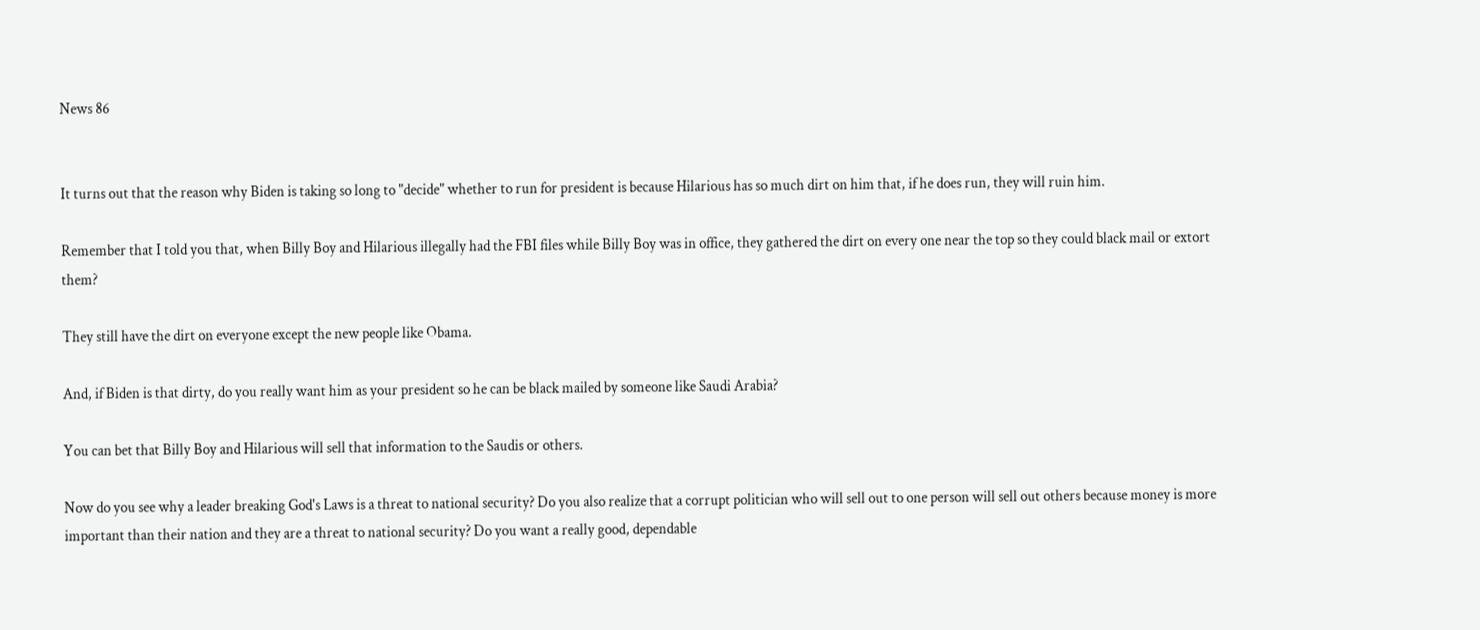News 86


It turns out that the reason why Biden is taking so long to "decide" whether to run for president is because Hilarious has so much dirt on him that, if he does run, they will ruin him.

Remember that I told you that, when Billy Boy and Hilarious illegally had the FBI files while Billy Boy was in office, they gathered the dirt on every one near the top so they could black mail or extort them?

They still have the dirt on everyone except the new people like Obama.

And, if Biden is that dirty, do you really want him as your president so he can be black mailed by someone like Saudi Arabia?

You can bet that Billy Boy and Hilarious will sell that information to the Saudis or others.

Now do you see why a leader breaking God's Laws is a threat to national security? Do you also realize that a corrupt politician who will sell out to one person will sell out others because money is more important than their nation and they are a threat to national security? Do you want a really good, dependable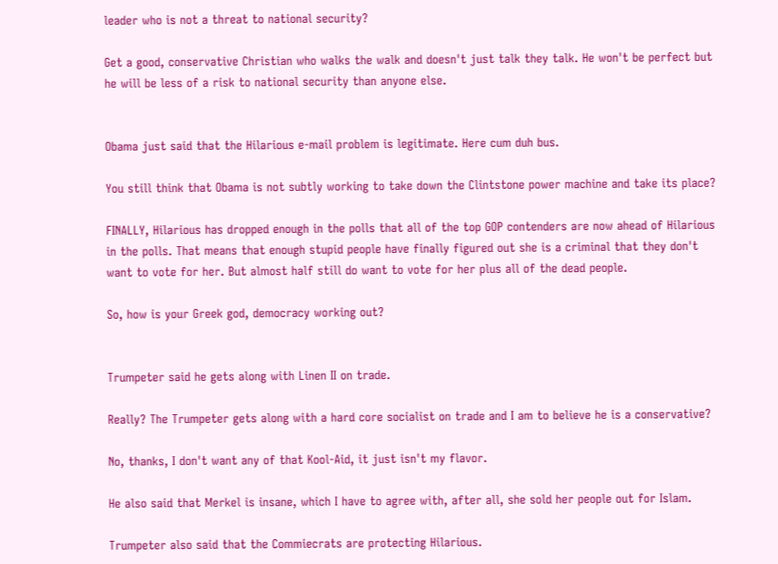leader who is not a threat to national security?

Get a good, conservative Christian who walks the walk and doesn't just talk they talk. He won't be perfect but he will be less of a risk to national security than anyone else.


Obama just said that the Hilarious e-mail problem is legitimate. Here cum duh bus.

You still think that Obama is not subtly working to take down the Clintstone power machine and take its place?

FINALLY, Hilarious has dropped enough in the polls that all of the top GOP contenders are now ahead of Hilarious in the polls. That means that enough stupid people have finally figured out she is a criminal that they don't want to vote for her. But almost half still do want to vote for her plus all of the dead people.

So, how is your Greek god, democracy working out?


Trumpeter said he gets along with Linen II on trade.

Really? The Trumpeter gets along with a hard core socialist on trade and I am to believe he is a conservative?

No, thanks, I don't want any of that Kool-Aid, it just isn't my flavor.

He also said that Merkel is insane, which I have to agree with, after all, she sold her people out for Islam.

Trumpeter also said that the Commiecrats are protecting Hilarious.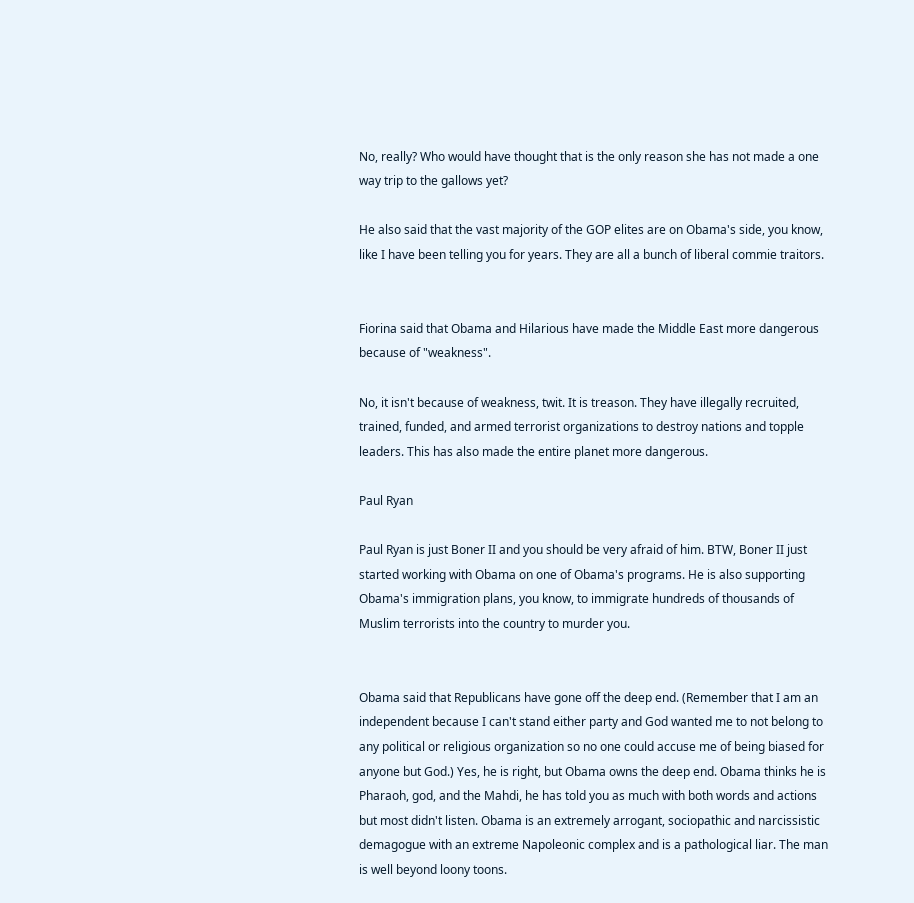No, really? Who would have thought that is the only reason she has not made a one way trip to the gallows yet?

He also said that the vast majority of the GOP elites are on Obama's side, you know, like I have been telling you for years. They are all a bunch of liberal commie traitors.


Fiorina said that Obama and Hilarious have made the Middle East more dangerous because of "weakness".

No, it isn't because of weakness, twit. It is treason. They have illegally recruited, trained, funded, and armed terrorist organizations to destroy nations and topple leaders. This has also made the entire planet more dangerous.

Paul Ryan

Paul Ryan is just Boner II and you should be very afraid of him. BTW, Boner II just started working with Obama on one of Obama's programs. He is also supporting Obama's immigration plans, you know, to immigrate hundreds of thousands of Muslim terrorists into the country to murder you.


Obama said that Republicans have gone off the deep end. (Remember that I am an independent because I can't stand either party and God wanted me to not belong to any political or religious organization so no one could accuse me of being biased for anyone but God.) Yes, he is right, but Obama owns the deep end. Obama thinks he is Pharaoh, god, and the Mahdi, he has told you as much with both words and actions but most didn't listen. Obama is an extremely arrogant, sociopathic and narcissistic demagogue with an extreme Napoleonic complex and is a pathological liar. The man is well beyond loony toons.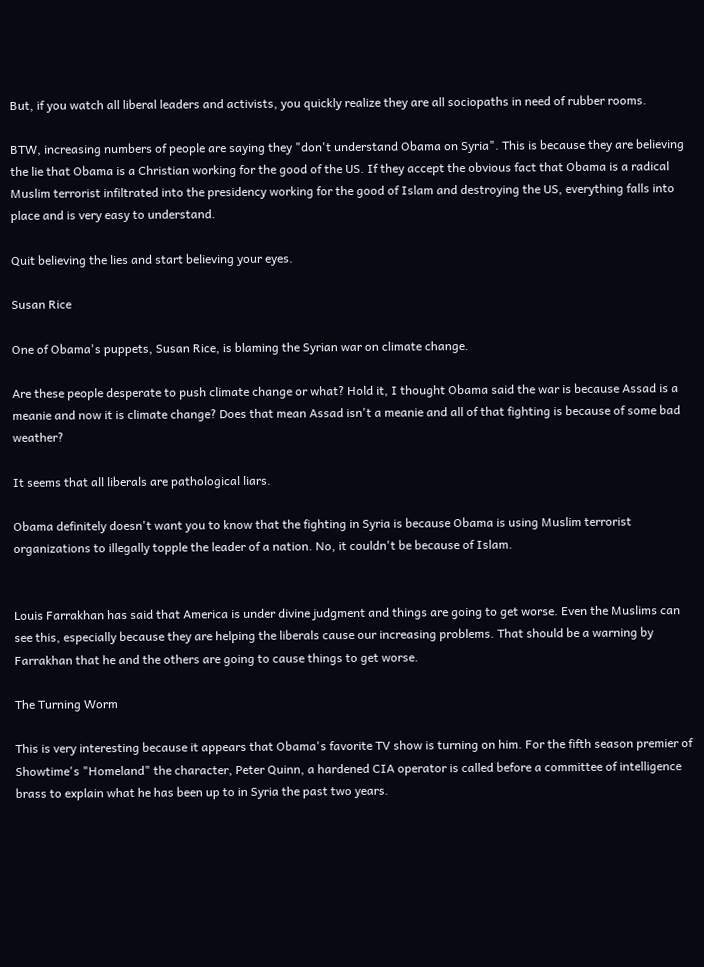But, if you watch all liberal leaders and activists, you quickly realize they are all sociopaths in need of rubber rooms.

BTW, increasing numbers of people are saying they "don't understand Obama on Syria". This is because they are believing the lie that Obama is a Christian working for the good of the US. If they accept the obvious fact that Obama is a radical Muslim terrorist infiltrated into the presidency working for the good of Islam and destroying the US, everything falls into place and is very easy to understand.

Quit believing the lies and start believing your eyes.

Susan Rice

One of Obama's puppets, Susan Rice, is blaming the Syrian war on climate change.

Are these people desperate to push climate change or what? Hold it, I thought Obama said the war is because Assad is a meanie and now it is climate change? Does that mean Assad isn't a meanie and all of that fighting is because of some bad weather?

It seems that all liberals are pathological liars.

Obama definitely doesn't want you to know that the fighting in Syria is because Obama is using Muslim terrorist organizations to illegally topple the leader of a nation. No, it couldn't be because of Islam.


Louis Farrakhan has said that America is under divine judgment and things are going to get worse. Even the Muslims can see this, especially because they are helping the liberals cause our increasing problems. That should be a warning by Farrakhan that he and the others are going to cause things to get worse.

The Turning Worm

This is very interesting because it appears that Obama's favorite TV show is turning on him. For the fifth season premier of Showtime's "Homeland" the character, Peter Quinn, a hardened CIA operator is called before a committee of intelligence brass to explain what he has been up to in Syria the past two years.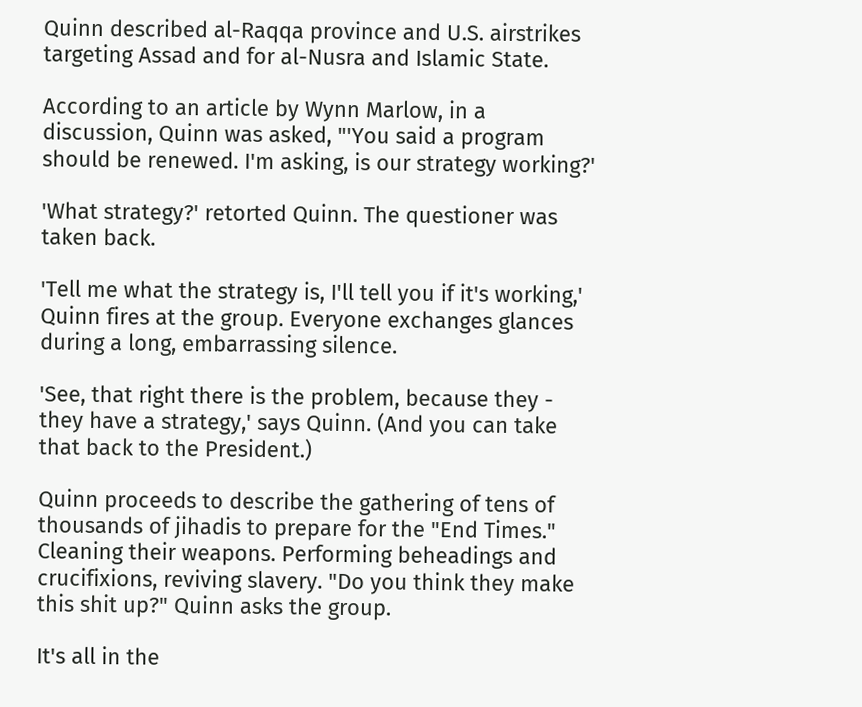Quinn described al-Raqqa province and U.S. airstrikes targeting Assad and for al-Nusra and Islamic State.

According to an article by Wynn Marlow, in a discussion, Quinn was asked, "'You said a program should be renewed. I'm asking, is our strategy working?'

'What strategy?' retorted Quinn. The questioner was taken back.

'Tell me what the strategy is, I'll tell you if it's working,' Quinn fires at the group. Everyone exchanges glances during a long, embarrassing silence.

'See, that right there is the problem, because they - they have a strategy,' says Quinn. (And you can take that back to the President.)

Quinn proceeds to describe the gathering of tens of thousands of jihadis to prepare for the "End Times." Cleaning their weapons. Performing beheadings and crucifixions, reviving slavery. "Do you think they make this shit up?" Quinn asks the group.

It's all in the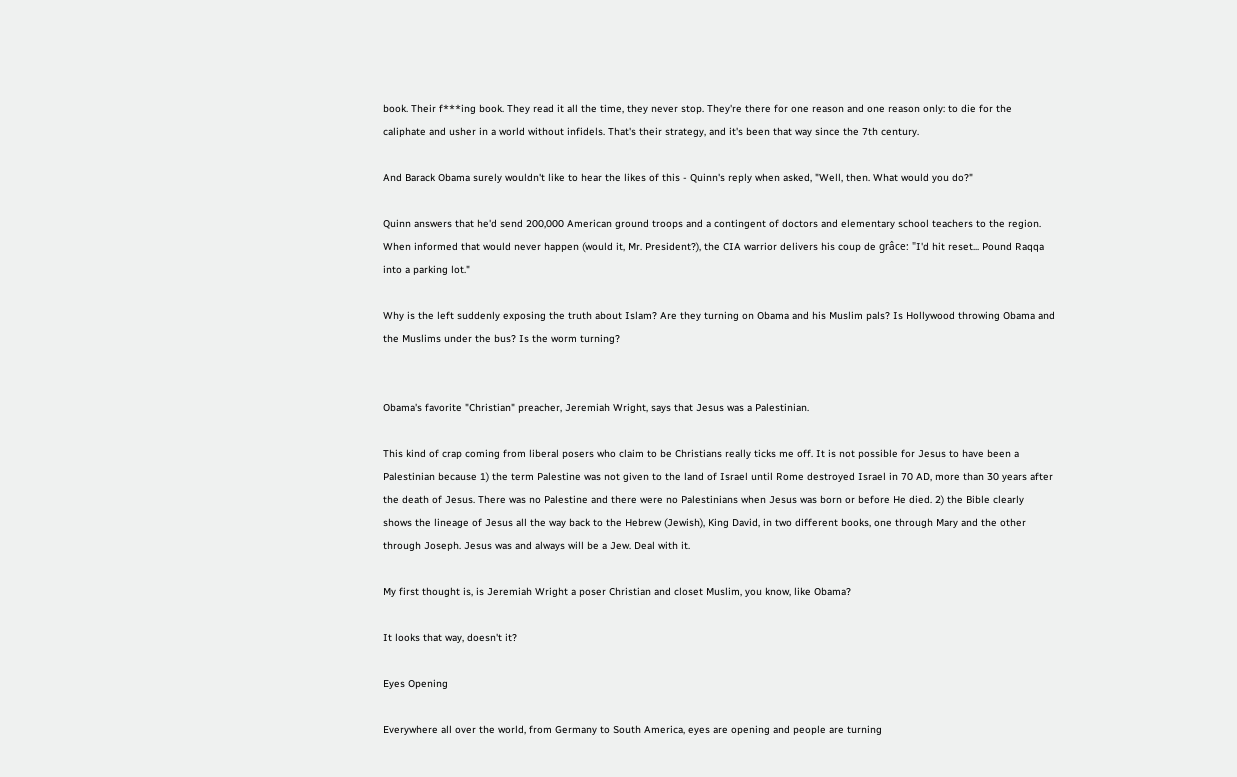book. Their f***ing book. They read it all the time, they never stop. They're there for one reason and one reason only: to die for the caliphate and usher in a world without infidels. That's their strategy, and it's been that way since the 7th century.

And Barack Obama surely wouldn't like to hear the likes of this - Quinn's reply when asked, "Well, then. What would you do?"

Quinn answers that he'd send 200,000 American ground troops and a contingent of doctors and elementary school teachers to the region. When informed that would never happen (would it, Mr. President?), the CIA warrior delivers his coup de grâce: "I'd hit reset... Pound Raqqa into a parking lot."

Why is the left suddenly exposing the truth about Islam? Are they turning on Obama and his Muslim pals? Is Hollywood throwing Obama and the Muslims under the bus? Is the worm turning?


Obama's favorite "Christian" preacher, Jeremiah Wright, says that Jesus was a Palestinian.

This kind of crap coming from liberal posers who claim to be Christians really ticks me off. It is not possible for Jesus to have been a Palestinian because 1) the term Palestine was not given to the land of Israel until Rome destroyed Israel in 70 AD, more than 30 years after the death of Jesus. There was no Palestine and there were no Palestinians when Jesus was born or before He died. 2) the Bible clearly shows the lineage of Jesus all the way back to the Hebrew (Jewish), King David, in two different books, one through Mary and the other through Joseph. Jesus was and always will be a Jew. Deal with it.

My first thought is, is Jeremiah Wright a poser Christian and closet Muslim, you know, like Obama?

It looks that way, doesn't it?

Eyes Opening

Everywhere all over the world, from Germany to South America, eyes are opening and people are turning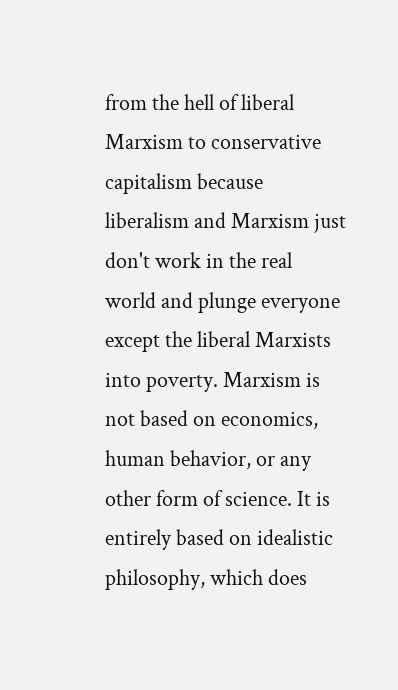from the hell of liberal Marxism to conservative capitalism because liberalism and Marxism just don't work in the real world and plunge everyone except the liberal Marxists into poverty. Marxism is not based on economics, human behavior, or any other form of science. It is entirely based on idealistic philosophy, which does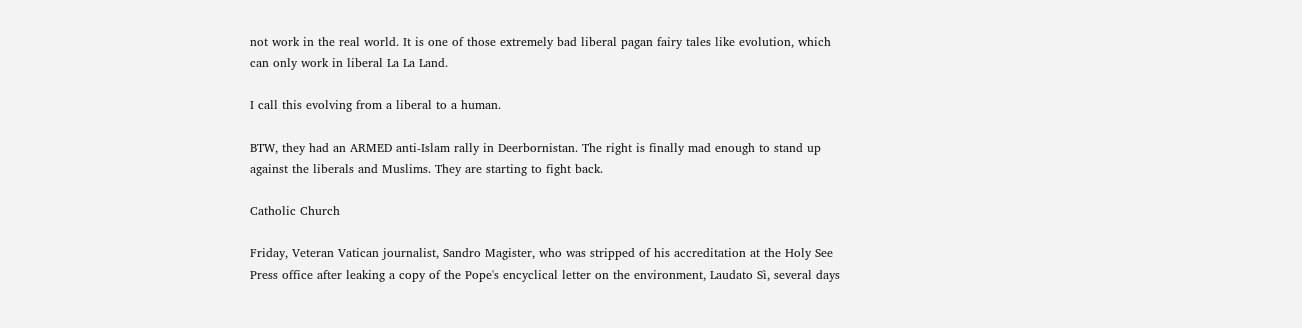not work in the real world. It is one of those extremely bad liberal pagan fairy tales like evolution, which can only work in liberal La La Land.

I call this evolving from a liberal to a human.

BTW, they had an ARMED anti-Islam rally in Deerbornistan. The right is finally mad enough to stand up against the liberals and Muslims. They are starting to fight back.

Catholic Church

Friday, Veteran Vatican journalist, Sandro Magister, who was stripped of his accreditation at the Holy See Press office after leaking a copy of the Pope's encyclical letter on the environment, Laudato Sì, several days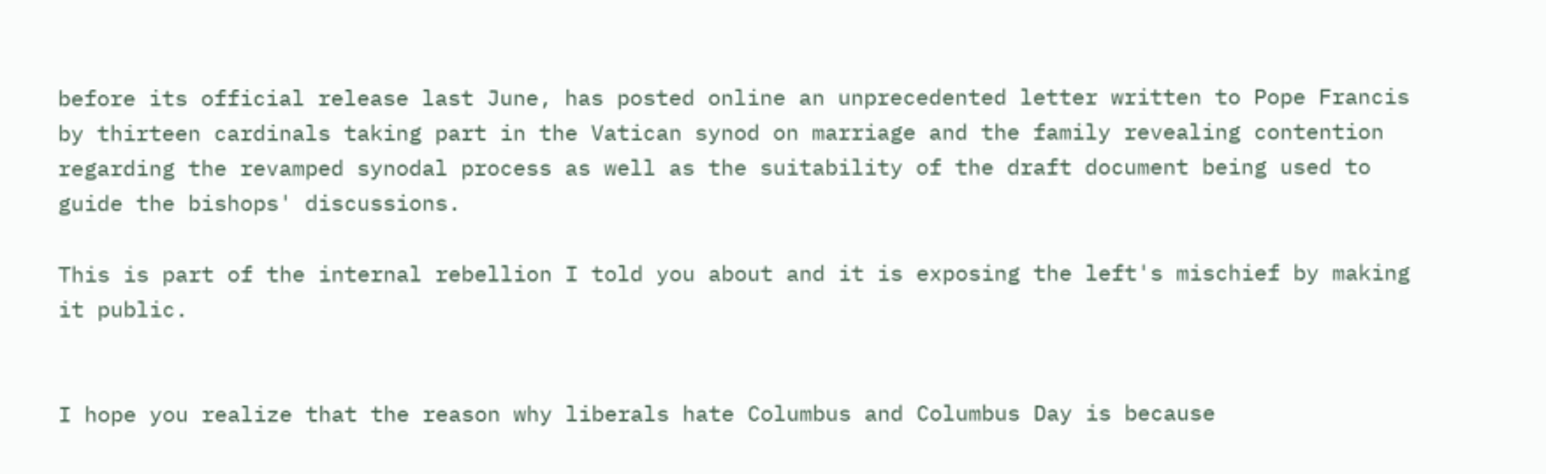before its official release last June, has posted online an unprecedented letter written to Pope Francis by thirteen cardinals taking part in the Vatican synod on marriage and the family revealing contention regarding the revamped synodal process as well as the suitability of the draft document being used to guide the bishops' discussions.

This is part of the internal rebellion I told you about and it is exposing the left's mischief by making it public.


I hope you realize that the reason why liberals hate Columbus and Columbus Day is because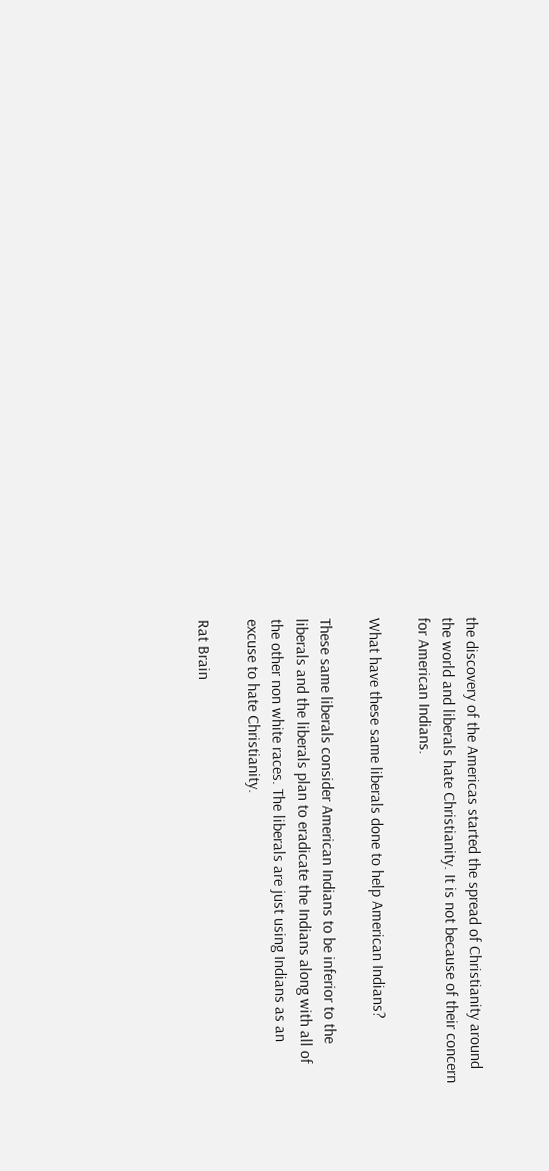the discovery of the Americas started the spread of Christianity around the world and liberals hate Christianity. It is not because of their concern for American Indians.

What have these same liberals done to help American Indians?

These same liberals consider American Indians to be inferior to the liberals and the liberals plan to eradicate the Indians along with all of the other non white races. The liberals are just using Indians as an excuse to hate Christianity.

Rat Brain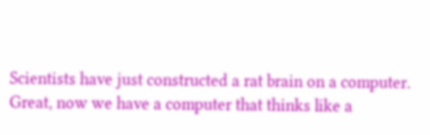Scientists have just constructed a rat brain on a computer. Great, now we have a computer that thinks like a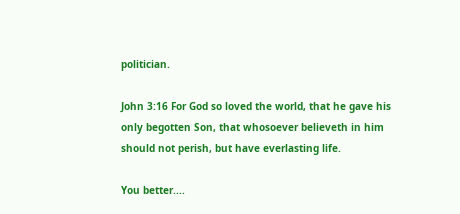politician.

John 3:16 For God so loved the world, that he gave his only begotten Son, that whosoever believeth in him should not perish, but have everlasting life.

You better....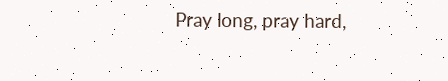Pray long, pray hard,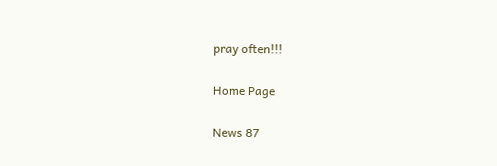pray often!!!

Home Page

News 87